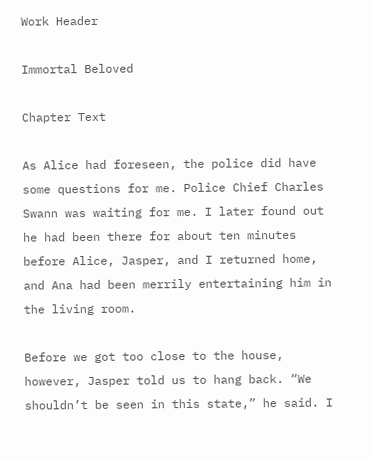Work Header

Immortal Beloved

Chapter Text

As Alice had foreseen, the police did have some questions for me. Police Chief Charles Swann was waiting for me. I later found out he had been there for about ten minutes before Alice, Jasper, and I returned home, and Ana had been merrily entertaining him in the living room.

Before we got too close to the house, however, Jasper told us to hang back. “We shouldn’t be seen in this state,” he said. I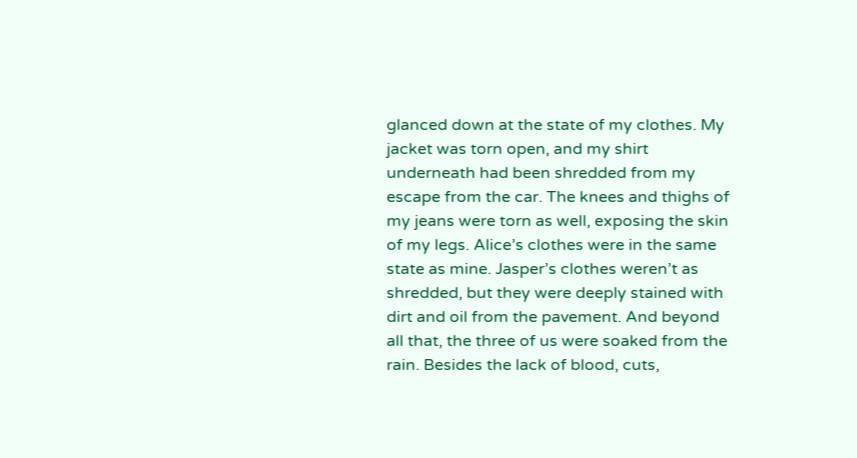glanced down at the state of my clothes. My jacket was torn open, and my shirt underneath had been shredded from my escape from the car. The knees and thighs of my jeans were torn as well, exposing the skin of my legs. Alice’s clothes were in the same state as mine. Jasper’s clothes weren’t as shredded, but they were deeply stained with dirt and oil from the pavement. And beyond all that, the three of us were soaked from the rain. Besides the lack of blood, cuts,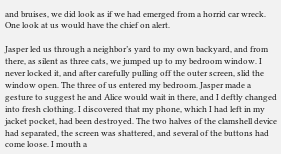and bruises, we did look as if we had emerged from a horrid car wreck. One look at us would have the chief on alert.

Jasper led us through a neighbor’s yard to my own backyard, and from there, as silent as three cats, we jumped up to my bedroom window. I never locked it, and after carefully pulling off the outer screen, slid the window open. The three of us entered my bedroom. Jasper made a gesture to suggest he and Alice would wait in there, and I deftly changed into fresh clothing. I discovered that my phone, which I had left in my jacket pocket, had been destroyed. The two halves of the clamshell device had separated, the screen was shattered, and several of the buttons had come loose. I mouth a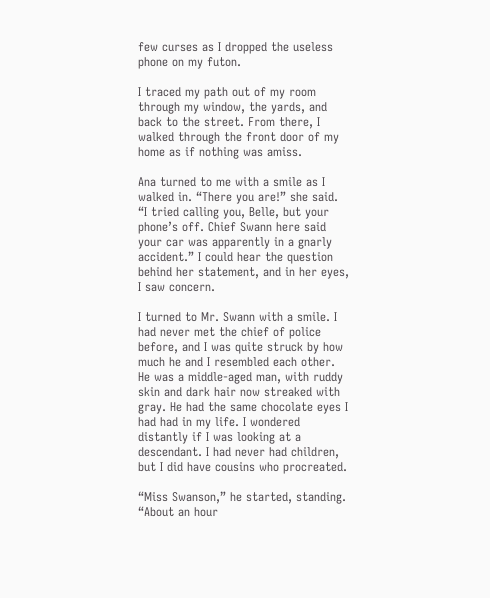few curses as I dropped the useless phone on my futon.

I traced my path out of my room through my window, the yards, and back to the street. From there, I walked through the front door of my home as if nothing was amiss.

Ana turned to me with a smile as I walked in. “There you are!” she said. “I tried calling you, Belle, but your phone’s off. Chief Swann here said your car was apparently in a gnarly accident.” I could hear the question behind her statement, and in her eyes, I saw concern.

I turned to Mr. Swann with a smile. I had never met the chief of police before, and I was quite struck by how much he and I resembled each other. He was a middle-aged man, with ruddy skin and dark hair now streaked with gray. He had the same chocolate eyes I had had in my life. I wondered distantly if I was looking at a descendant. I had never had children, but I did have cousins who procreated.

“Miss Swanson,” he started, standing. “About an hour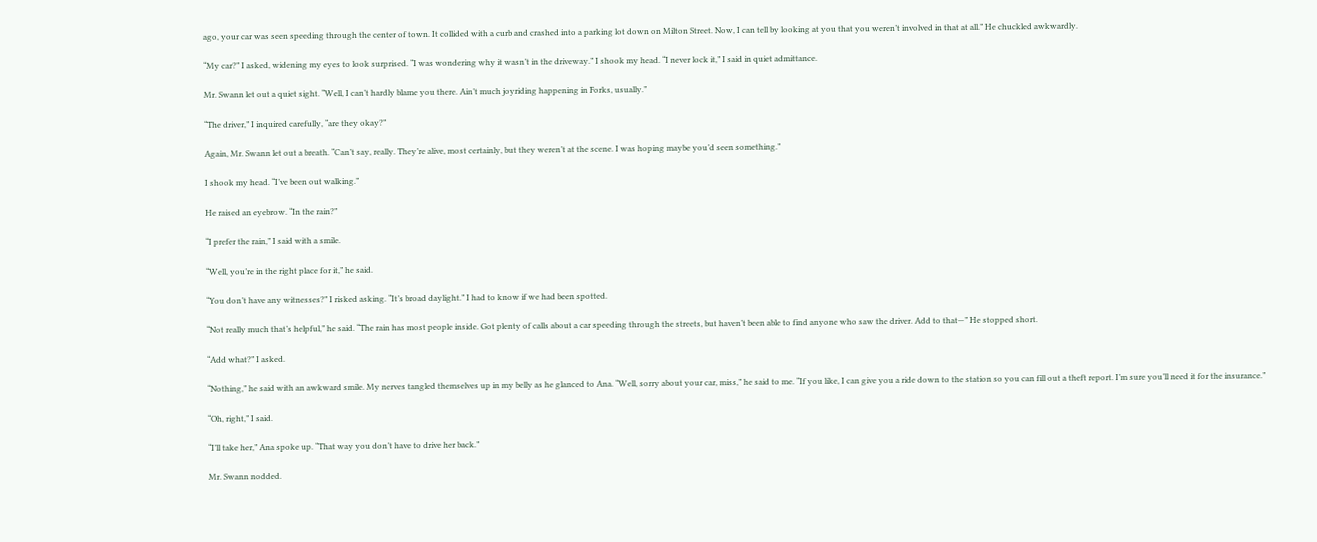ago, your car was seen speeding through the center of town. It collided with a curb and crashed into a parking lot down on Milton Street. Now, I can tell by looking at you that you weren’t involved in that at all.” He chuckled awkwardly.

“My car?” I asked, widening my eyes to look surprised. “I was wondering why it wasn’t in the driveway.” I shook my head. “I never lock it,” I said in quiet admittance.

Mr. Swann let out a quiet sight. “Well, I can’t hardly blame you there. Ain’t much joyriding happening in Forks, usually.”

“The driver,” I inquired carefully, “are they okay?”

Again, Mr. Swann let out a breath. “Can’t say, really. They’re alive, most certainly, but they weren’t at the scene. I was hoping maybe you’d seen something.”

I shook my head. “I’ve been out walking.”

He raised an eyebrow. “In the rain?”

“I prefer the rain,” I said with a smile.

“Well, you’re in the right place for it,” he said.

“You don’t have any witnesses?” I risked asking. “It’s broad daylight.” I had to know if we had been spotted.

“Not really much that’s helpful,” he said. “The rain has most people inside. Got plenty of calls about a car speeding through the streets, but haven’t been able to find anyone who saw the driver. Add to that—” He stopped short.

“Add what?” I asked.

“Nothing,” he said with an awkward smile. My nerves tangled themselves up in my belly as he glanced to Ana. “Well, sorry about your car, miss,” he said to me. “If you like, I can give you a ride down to the station so you can fill out a theft report. I’m sure you’ll need it for the insurance.”

“Oh, right,” I said.

“I’ll take her,” Ana spoke up. “That way you don’t have to drive her back.”

Mr. Swann nodded.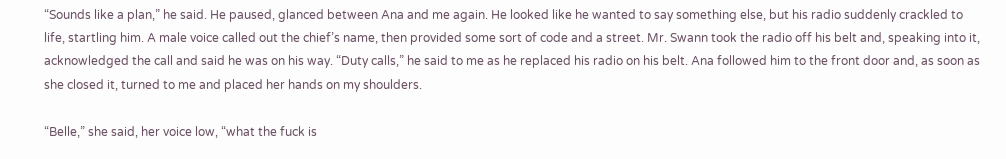“Sounds like a plan,” he said. He paused, glanced between Ana and me again. He looked like he wanted to say something else, but his radio suddenly crackled to life, startling him. A male voice called out the chief’s name, then provided some sort of code and a street. Mr. Swann took the radio off his belt and, speaking into it, acknowledged the call and said he was on his way. “Duty calls,” he said to me as he replaced his radio on his belt. Ana followed him to the front door and, as soon as she closed it, turned to me and placed her hands on my shoulders.

“Belle,” she said, her voice low, “what the fuck is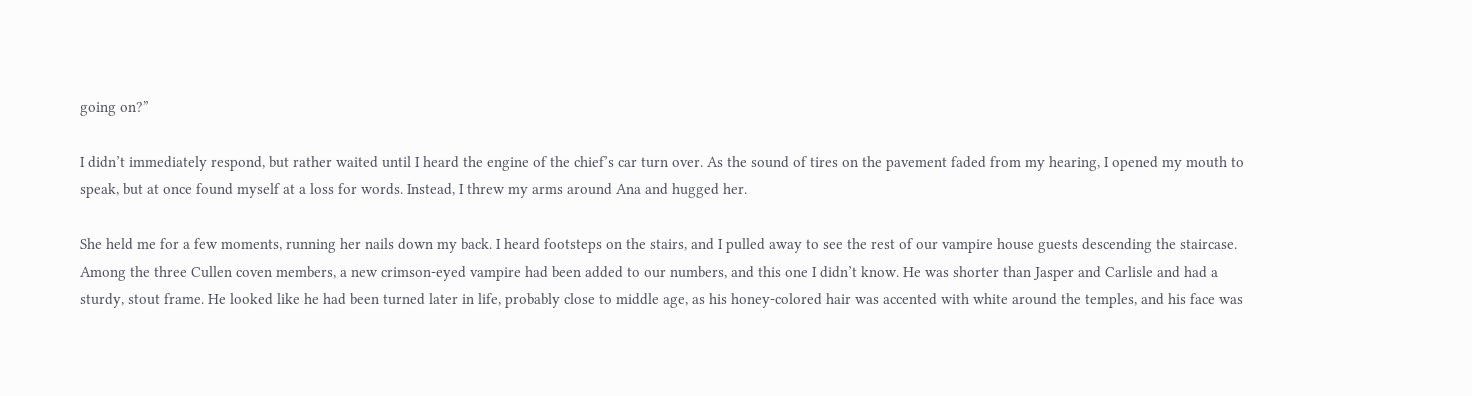going on?”

I didn’t immediately respond, but rather waited until I heard the engine of the chief’s car turn over. As the sound of tires on the pavement faded from my hearing, I opened my mouth to speak, but at once found myself at a loss for words. Instead, I threw my arms around Ana and hugged her.

She held me for a few moments, running her nails down my back. I heard footsteps on the stairs, and I pulled away to see the rest of our vampire house guests descending the staircase. Among the three Cullen coven members, a new crimson-eyed vampire had been added to our numbers, and this one I didn’t know. He was shorter than Jasper and Carlisle and had a sturdy, stout frame. He looked like he had been turned later in life, probably close to middle age, as his honey-colored hair was accented with white around the temples, and his face was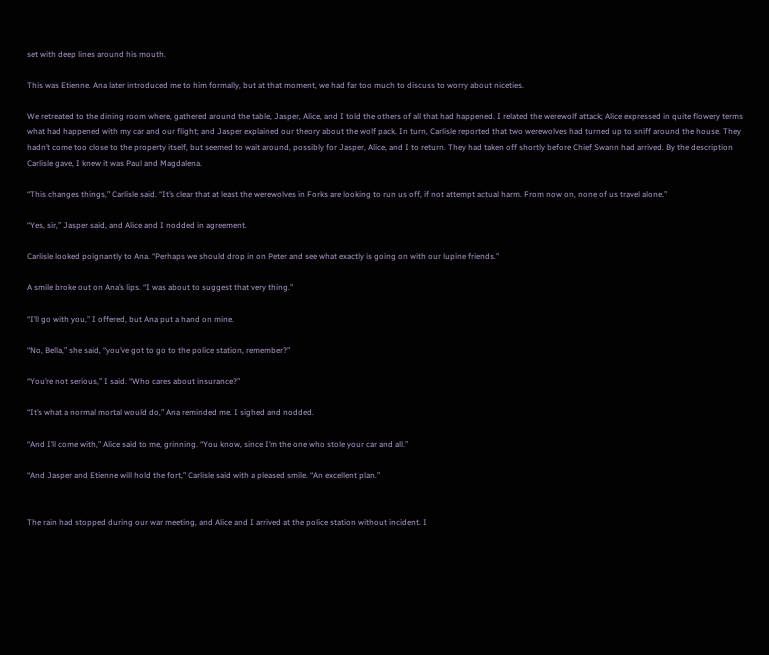set with deep lines around his mouth.

This was Etienne. Ana later introduced me to him formally, but at that moment, we had far too much to discuss to worry about niceties.

We retreated to the dining room where, gathered around the table, Jasper, Alice, and I told the others of all that had happened. I related the werewolf attack; Alice expressed in quite flowery terms what had happened with my car and our flight; and Jasper explained our theory about the wolf pack. In turn, Carlisle reported that two werewolves had turned up to sniff around the house. They hadn’t come too close to the property itself, but seemed to wait around, possibly for Jasper, Alice, and I to return. They had taken off shortly before Chief Swann had arrived. By the description Carlisle gave, I knew it was Paul and Magdalena.

“This changes things,” Carlisle said. “It’s clear that at least the werewolves in Forks are looking to run us off, if not attempt actual harm. From now on, none of us travel alone.”

“Yes, sir,” Jasper said, and Alice and I nodded in agreement.

Carlisle looked poignantly to Ana. “Perhaps we should drop in on Peter and see what exactly is going on with our lupine friends.”

A smile broke out on Ana’s lips. “I was about to suggest that very thing.”

“I’ll go with you,” I offered, but Ana put a hand on mine.

“No, Bella,” she said, “you’ve got to go to the police station, remember?”

“You’re not serious,” I said. “Who cares about insurance?”

“It’s what a normal mortal would do,” Ana reminded me. I sighed and nodded.

“And I’ll come with,” Alice said to me, grinning. “You know, since I’m the one who stole your car and all.”

“And Jasper and Etienne will hold the fort,” Carlisle said with a pleased smile. “An excellent plan.”


The rain had stopped during our war meeting, and Alice and I arrived at the police station without incident. I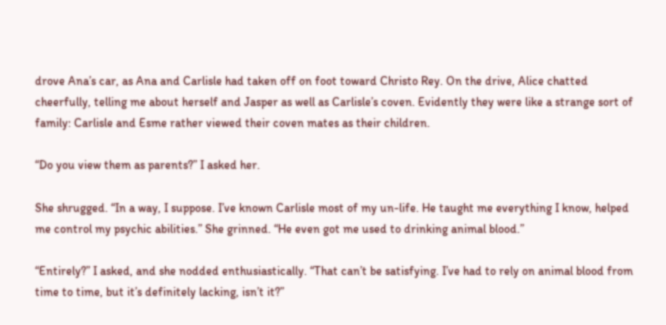drove Ana’s car, as Ana and Carlisle had taken off on foot toward Christo Rey. On the drive, Alice chatted cheerfully, telling me about herself and Jasper as well as Carlisle’s coven. Evidently they were like a strange sort of family: Carlisle and Esme rather viewed their coven mates as their children.

“Do you view them as parents?” I asked her.

She shrugged. “In a way, I suppose. I’ve known Carlisle most of my un-life. He taught me everything I know, helped me control my psychic abilities.” She grinned. “He even got me used to drinking animal blood.”

“Entirely?” I asked, and she nodded enthusiastically. “That can’t be satisfying. I’ve had to rely on animal blood from time to time, but it’s definitely lacking, isn’t it?”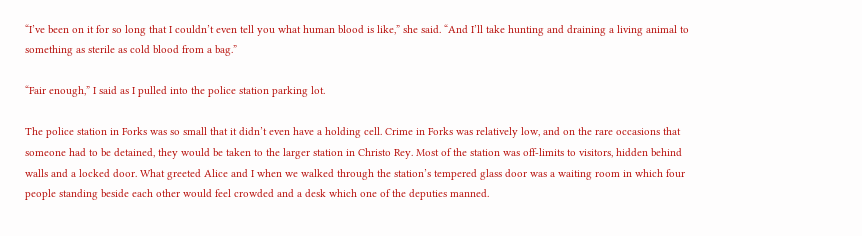“I’ve been on it for so long that I couldn’t even tell you what human blood is like,” she said. “And I’ll take hunting and draining a living animal to something as sterile as cold blood from a bag.”

“Fair enough,” I said as I pulled into the police station parking lot.

The police station in Forks was so small that it didn’t even have a holding cell. Crime in Forks was relatively low, and on the rare occasions that someone had to be detained, they would be taken to the larger station in Christo Rey. Most of the station was off-limits to visitors, hidden behind walls and a locked door. What greeted Alice and I when we walked through the station’s tempered glass door was a waiting room in which four people standing beside each other would feel crowded and a desk which one of the deputies manned.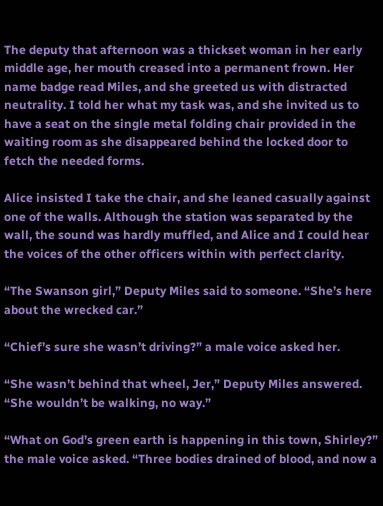The deputy that afternoon was a thickset woman in her early middle age, her mouth creased into a permanent frown. Her name badge read Miles, and she greeted us with distracted neutrality. I told her what my task was, and she invited us to have a seat on the single metal folding chair provided in the waiting room as she disappeared behind the locked door to fetch the needed forms.

Alice insisted I take the chair, and she leaned casually against one of the walls. Although the station was separated by the wall, the sound was hardly muffled, and Alice and I could hear the voices of the other officers within with perfect clarity.

“The Swanson girl,” Deputy Miles said to someone. “She’s here about the wrecked car.”

“Chief’s sure she wasn’t driving?” a male voice asked her.

“She wasn’t behind that wheel, Jer,” Deputy Miles answered. “She wouldn’t be walking, no way.”

“What on God’s green earth is happening in this town, Shirley?” the male voice asked. “Three bodies drained of blood, and now a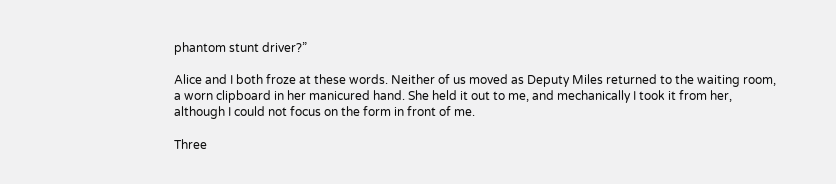phantom stunt driver?”

Alice and I both froze at these words. Neither of us moved as Deputy Miles returned to the waiting room, a worn clipboard in her manicured hand. She held it out to me, and mechanically I took it from her, although I could not focus on the form in front of me.

Three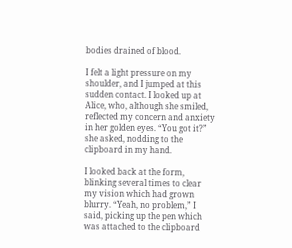bodies drained of blood.

I felt a light pressure on my shoulder, and I jumped at this sudden contact. I looked up at Alice, who, although she smiled, reflected my concern and anxiety in her golden eyes. “You got it?” she asked, nodding to the clipboard in my hand.

I looked back at the form, blinking several times to clear my vision which had grown blurry. “Yeah, no problem,” I said, picking up the pen which was attached to the clipboard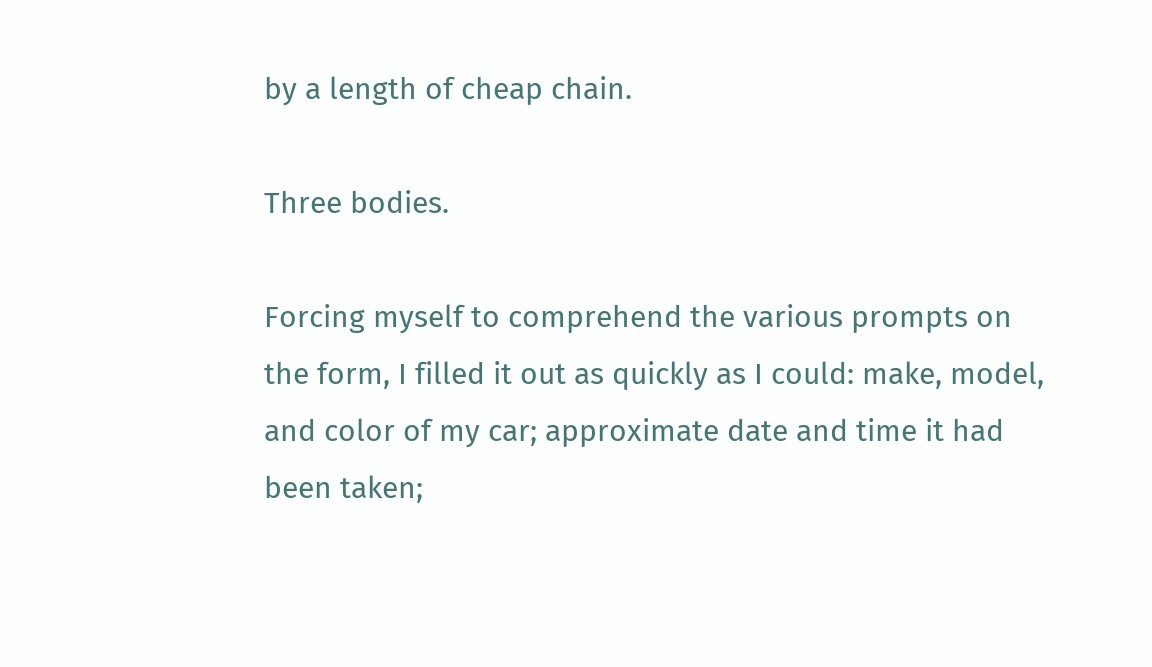by a length of cheap chain.

Three bodies.

Forcing myself to comprehend the various prompts on the form, I filled it out as quickly as I could: make, model, and color of my car; approximate date and time it had been taken;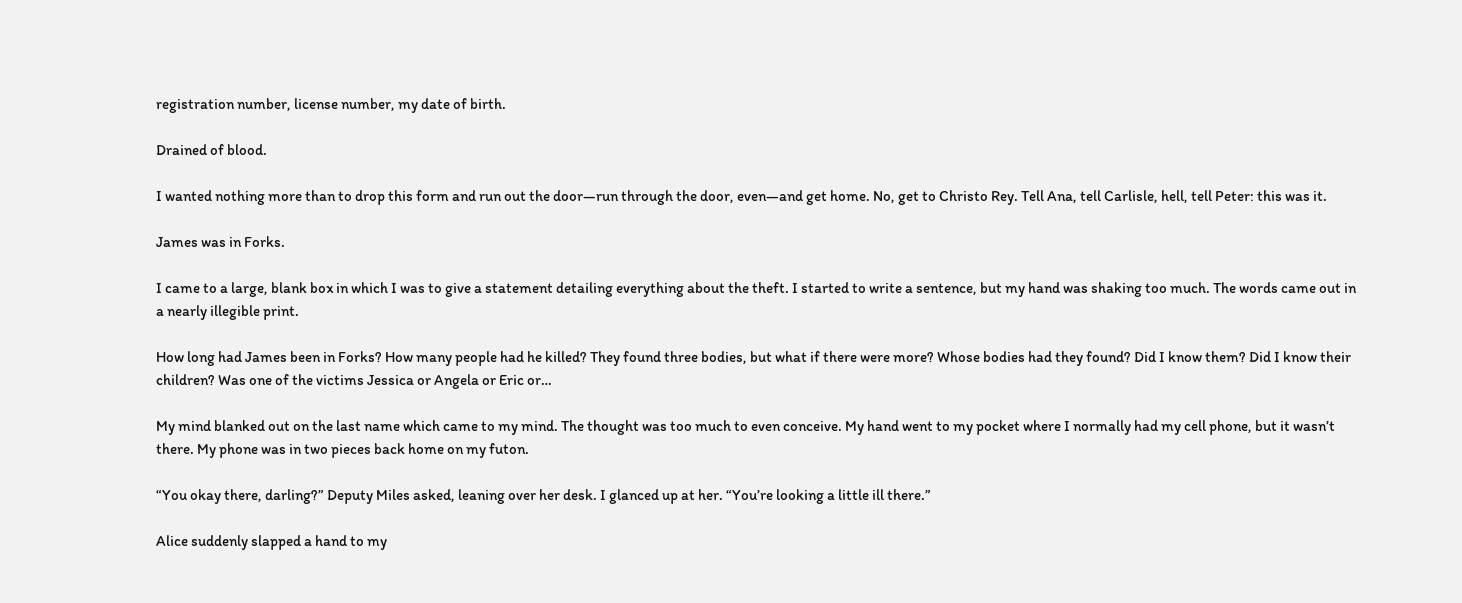registration number, license number, my date of birth.

Drained of blood.

I wanted nothing more than to drop this form and run out the door—run through the door, even—and get home. No, get to Christo Rey. Tell Ana, tell Carlisle, hell, tell Peter: this was it.

James was in Forks.

I came to a large, blank box in which I was to give a statement detailing everything about the theft. I started to write a sentence, but my hand was shaking too much. The words came out in a nearly illegible print.

How long had James been in Forks? How many people had he killed? They found three bodies, but what if there were more? Whose bodies had they found? Did I know them? Did I know their children? Was one of the victims Jessica or Angela or Eric or…

My mind blanked out on the last name which came to my mind. The thought was too much to even conceive. My hand went to my pocket where I normally had my cell phone, but it wasn’t there. My phone was in two pieces back home on my futon.

“You okay there, darling?” Deputy Miles asked, leaning over her desk. I glanced up at her. “You’re looking a little ill there.”

Alice suddenly slapped a hand to my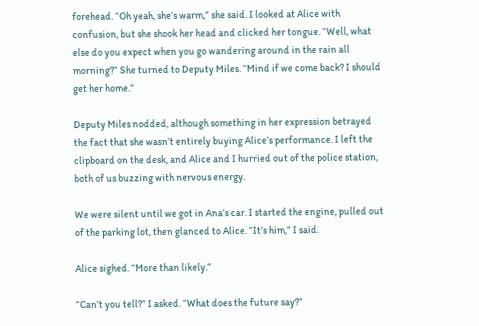forehead. “Oh yeah, she’s warm,” she said. I looked at Alice with confusion, but she shook her head and clicked her tongue. “Well, what else do you expect when you go wandering around in the rain all morning?” She turned to Deputy Miles. “Mind if we come back? I should get her home.”

Deputy Miles nodded, although something in her expression betrayed the fact that she wasn’t entirely buying Alice’s performance. I left the clipboard on the desk, and Alice and I hurried out of the police station, both of us buzzing with nervous energy.

We were silent until we got in Ana’s car. I started the engine, pulled out of the parking lot, then glanced to Alice. “It’s him,” I said.

Alice sighed. “More than likely.”

“Can’t you tell?” I asked. “What does the future say?”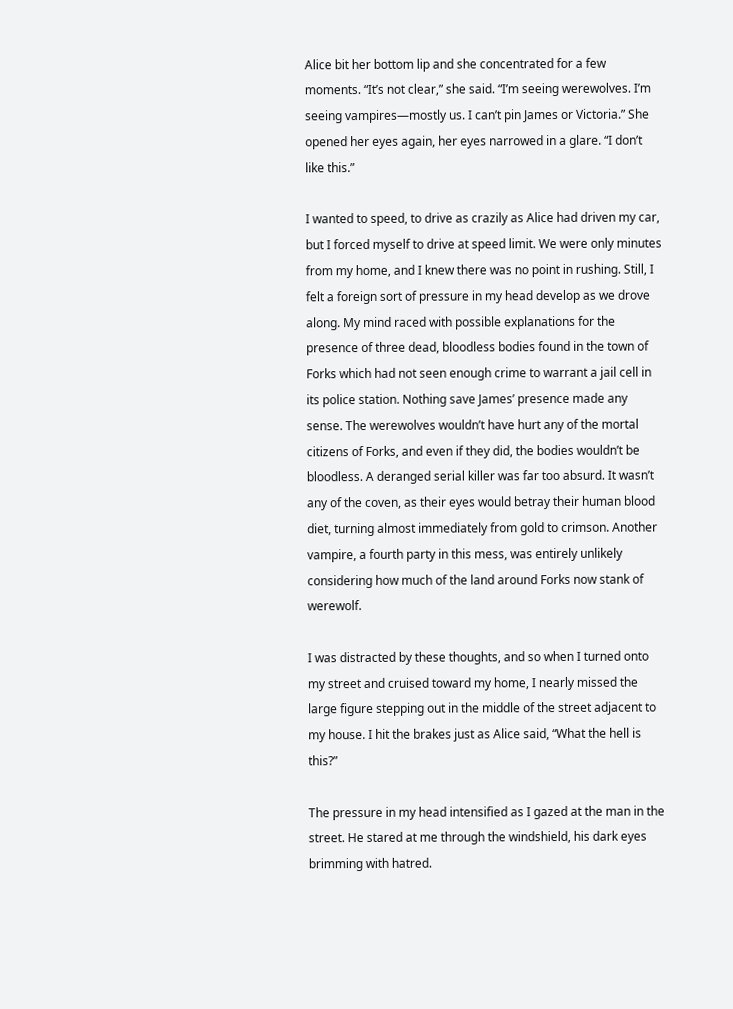Alice bit her bottom lip and she concentrated for a few moments. “It’s not clear,” she said. “I’m seeing werewolves. I’m seeing vampires—mostly us. I can’t pin James or Victoria.” She opened her eyes again, her eyes narrowed in a glare. “I don’t like this.”

I wanted to speed, to drive as crazily as Alice had driven my car, but I forced myself to drive at speed limit. We were only minutes from my home, and I knew there was no point in rushing. Still, I felt a foreign sort of pressure in my head develop as we drove along. My mind raced with possible explanations for the presence of three dead, bloodless bodies found in the town of Forks which had not seen enough crime to warrant a jail cell in its police station. Nothing save James’ presence made any sense. The werewolves wouldn’t have hurt any of the mortal citizens of Forks, and even if they did, the bodies wouldn’t be bloodless. A deranged serial killer was far too absurd. It wasn’t any of the coven, as their eyes would betray their human blood diet, turning almost immediately from gold to crimson. Another vampire, a fourth party in this mess, was entirely unlikely considering how much of the land around Forks now stank of werewolf.

I was distracted by these thoughts, and so when I turned onto my street and cruised toward my home, I nearly missed the large figure stepping out in the middle of the street adjacent to my house. I hit the brakes just as Alice said, “What the hell is this?”

The pressure in my head intensified as I gazed at the man in the street. He stared at me through the windshield, his dark eyes brimming with hatred.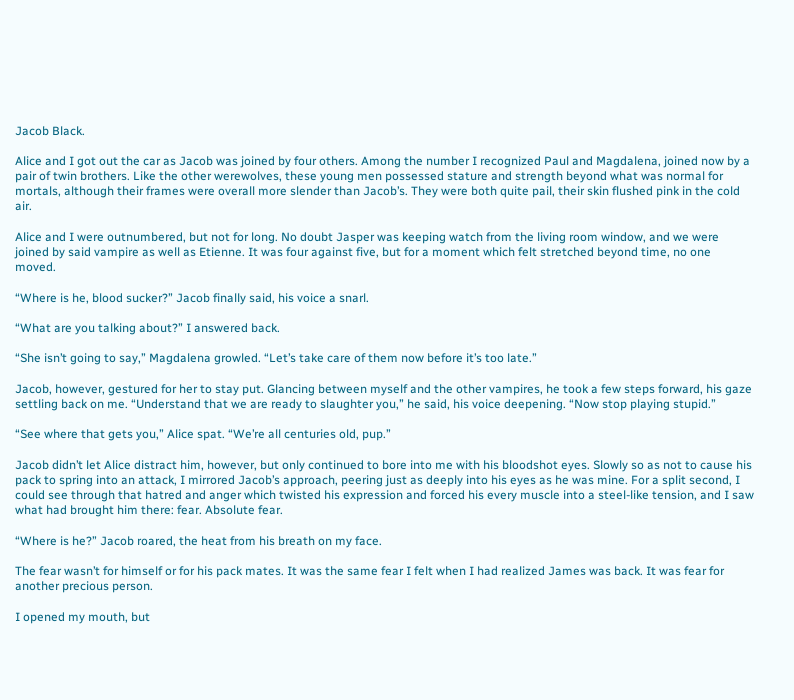Jacob Black.

Alice and I got out the car as Jacob was joined by four others. Among the number I recognized Paul and Magdalena, joined now by a pair of twin brothers. Like the other werewolves, these young men possessed stature and strength beyond what was normal for mortals, although their frames were overall more slender than Jacob’s. They were both quite pail, their skin flushed pink in the cold air.

Alice and I were outnumbered, but not for long. No doubt Jasper was keeping watch from the living room window, and we were joined by said vampire as well as Etienne. It was four against five, but for a moment which felt stretched beyond time, no one moved.

“Where is he, blood sucker?” Jacob finally said, his voice a snarl.

“What are you talking about?” I answered back.

“She isn’t going to say,” Magdalena growled. “Let’s take care of them now before it’s too late.”

Jacob, however, gestured for her to stay put. Glancing between myself and the other vampires, he took a few steps forward, his gaze settling back on me. “Understand that we are ready to slaughter you,” he said, his voice deepening. “Now stop playing stupid.”

“See where that gets you,” Alice spat. “We’re all centuries old, pup.”

Jacob didn’t let Alice distract him, however, but only continued to bore into me with his bloodshot eyes. Slowly so as not to cause his pack to spring into an attack, I mirrored Jacob’s approach, peering just as deeply into his eyes as he was mine. For a split second, I could see through that hatred and anger which twisted his expression and forced his every muscle into a steel-like tension, and I saw what had brought him there: fear. Absolute fear.

“Where is he?” Jacob roared, the heat from his breath on my face.

The fear wasn’t for himself or for his pack mates. It was the same fear I felt when I had realized James was back. It was fear for another precious person.

I opened my mouth, but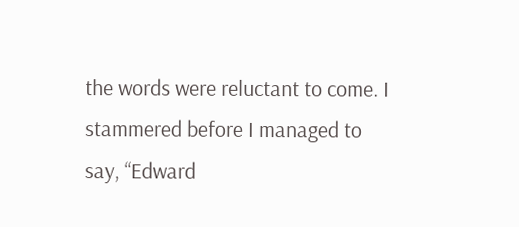the words were reluctant to come. I stammered before I managed to say, “Edward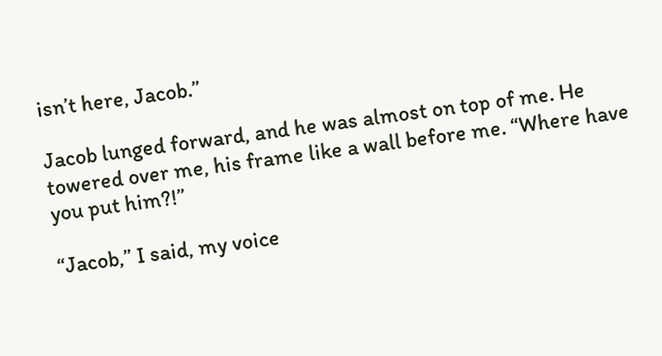isn’t here, Jacob.”

Jacob lunged forward, and he was almost on top of me. He towered over me, his frame like a wall before me. “Where have you put him?!”

“Jacob,” I said, my voice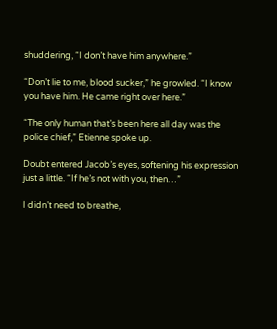shuddering, “I don’t have him anywhere.”

“Don’t lie to me, blood sucker,” he growled. “I know you have him. He came right over here.”

“The only human that’s been here all day was the police chief,” Etienne spoke up.

Doubt entered Jacob’s eyes, softening his expression just a little. “If he’s not with you, then…”

I didn’t need to breathe,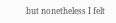but nonetheless I felt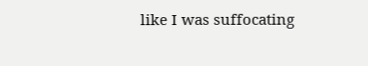like I was suffocating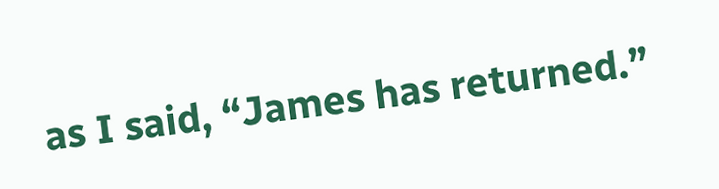as I said, “James has returned.”